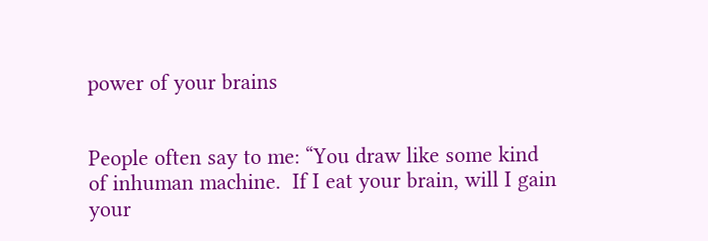power of your brains


People often say to me: “You draw like some kind of inhuman machine.  If I eat your brain, will I gain your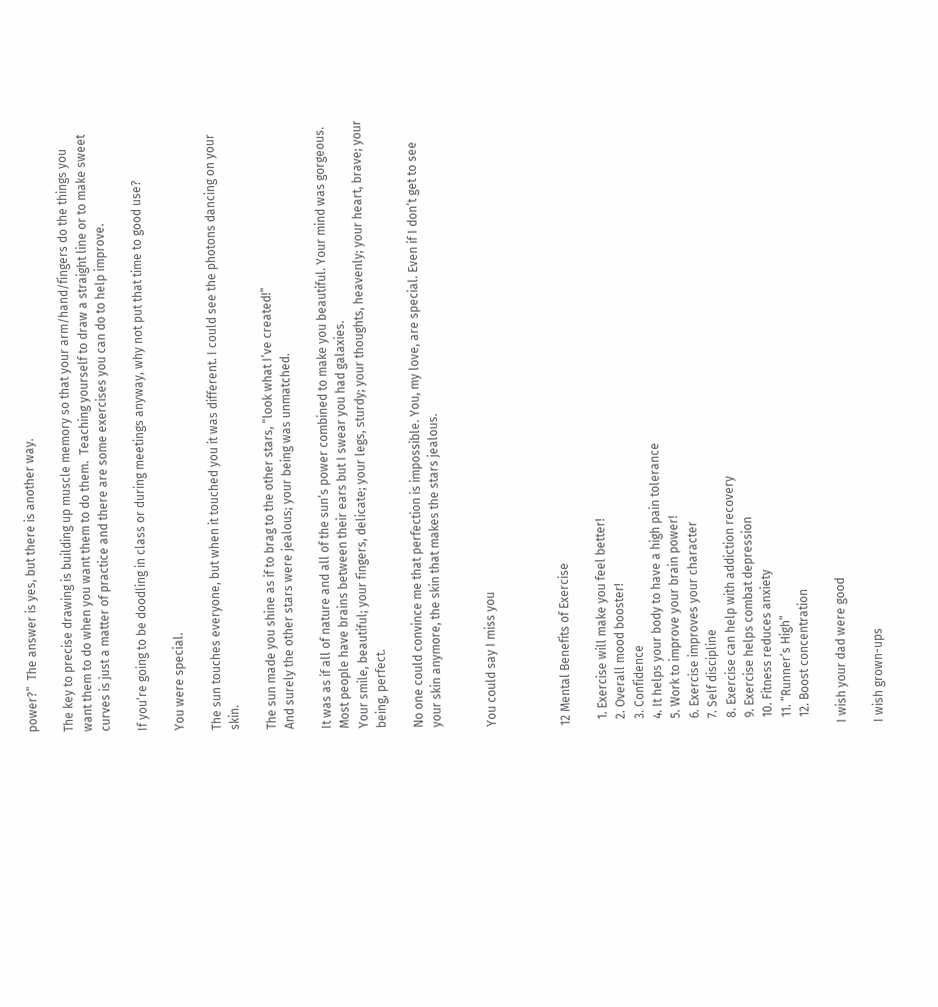power?”  The answer is yes, but there is another way.

The key to precise drawing is building up muscle memory so that your arm/hand/fingers do the things you want them to do when you want them to do them.  Teaching yourself to draw a straight line or to make sweet curves is just a matter of practice and there are some exercises you can do to help improve.

If you’re going to be doodling in class or during meetings anyway, why not put that time to good use?

You were special.

The sun touches everyone, but when it touched you it was different. I could see the photons dancing on your skin.

The sun made you shine as if to brag to the other stars, “look what I’ve created!”
And surely the other stars were jealous; your being was unmatched.

It was as if all of nature and all of the sun’s power combined to make you beautiful. Your mind was gorgeous. Most people have brains between their ears but I swear you had galaxies.
Your smile, beautiful; your fingers, delicate; your legs, sturdy; your thoughts, heavenly; your heart, brave; your being, perfect.

No one could convince me that perfection is impossible. You, my love, are special. Even if I don’t get to see your skin anymore, the skin that makes the stars jealous.


You could say I miss you



12 Mental Benefits of Exercise

  1. Exercise will make you feel better!
  2. Overall mood booster!
  3. Confidence
  4. It helps your body to have a high pain tolerance
  5. Work to improve your brain power!
  6. Exercise improves your character
  7. Self discipline
  8. Exercise can help with addiction recovery
  9. Exercise helps combat depression
  10. Fitness reduces anxiety
  11. “Runner’s High”
  12. Boost concentration

I wish your dad were good

I wish grown-ups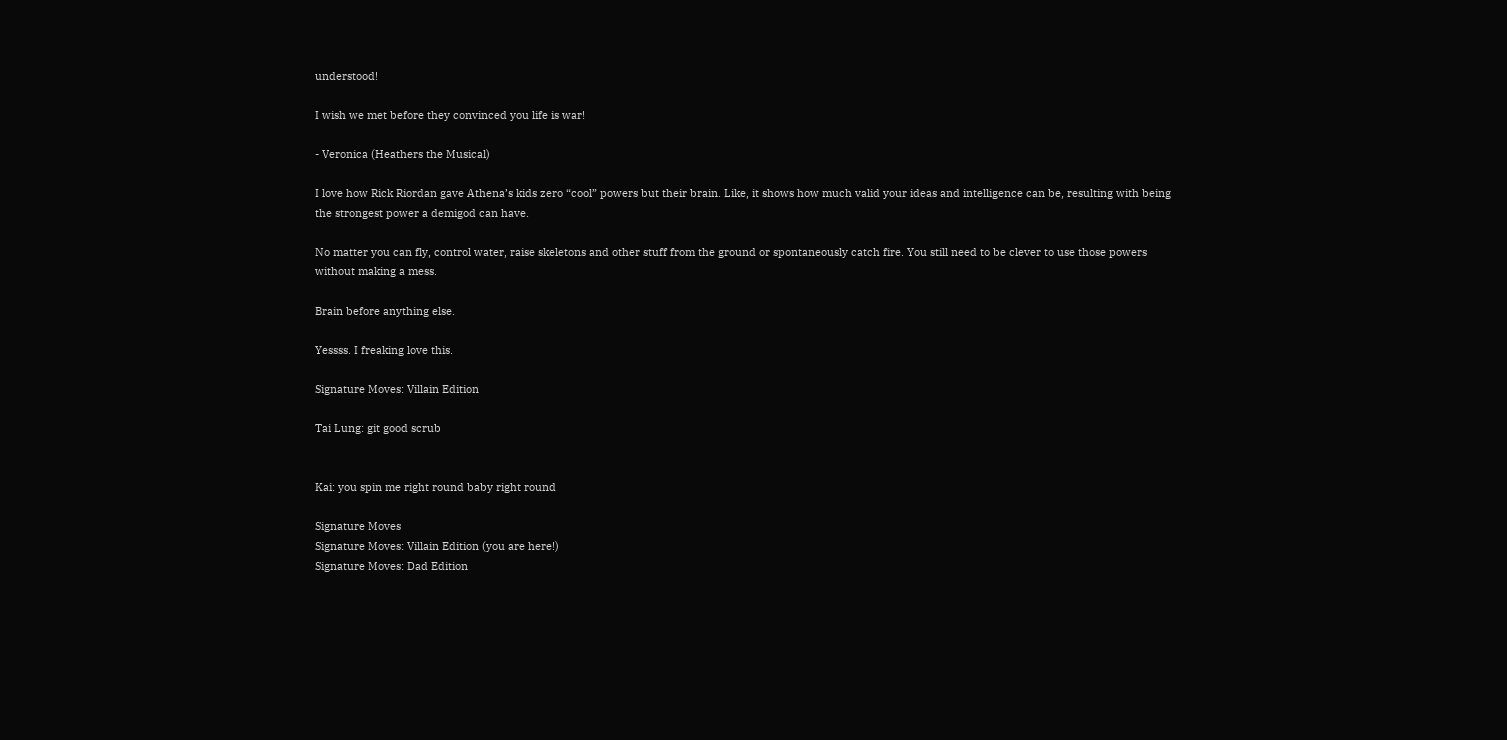understood!

I wish we met before they convinced you life is war!

- Veronica (Heathers the Musical)

I love how Rick Riordan gave Athena’s kids zero “cool” powers but their brain. Like, it shows how much valid your ideas and intelligence can be, resulting with being the strongest power a demigod can have.

No matter you can fly, control water, raise skeletons and other stuff from the ground or spontaneously catch fire. You still need to be clever to use those powers without making a mess.

Brain before anything else.

Yessss. I freaking love this.

Signature Moves: Villain Edition

Tai Lung: git good scrub


Kai: you spin me right round baby right round

Signature Moves
Signature Moves: Villain Edition (you are here!)
Signature Moves: Dad Edition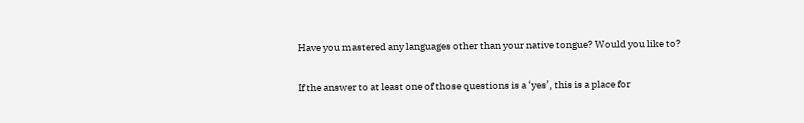Have you mastered any languages other than your native tongue? Would you like to?

If the answer to at least one of those questions is a ‘yes’, this is a place for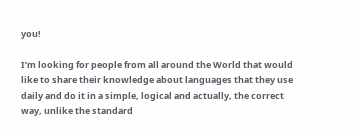you!

I’m looking for people from all around the World that would like to share their knowledge about languages that they use daily and do it in a simple, logical and actually, the correct way, unlike the standard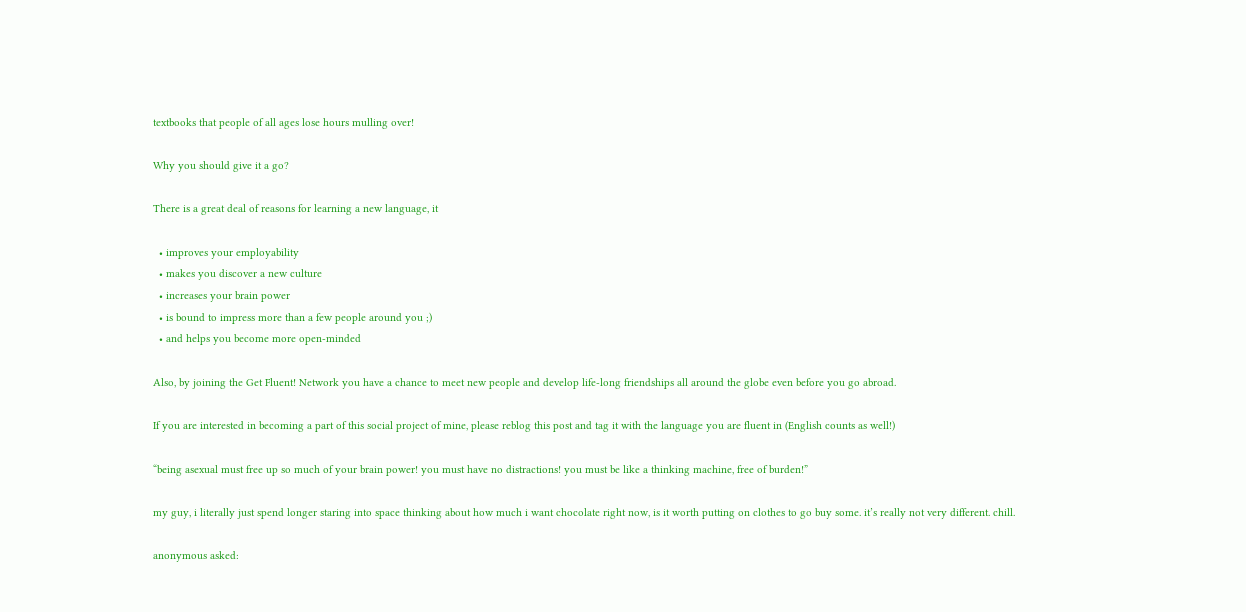textbooks that people of all ages lose hours mulling over!

Why you should give it a go?

There is a great deal of reasons for learning a new language, it

  • improves your employability
  • makes you discover a new culture
  • increases your brain power
  • is bound to impress more than a few people around you ;)
  • and helps you become more open-minded

Also, by joining the Get Fluent! Network you have a chance to meet new people and develop life-long friendships all around the globe even before you go abroad.

If you are interested in becoming a part of this social project of mine, please reblog this post and tag it with the language you are fluent in (English counts as well!)

“being asexual must free up so much of your brain power! you must have no distractions! you must be like a thinking machine, free of burden!”

my guy, i literally just spend longer staring into space thinking about how much i want chocolate right now, is it worth putting on clothes to go buy some. it’s really not very different. chill.

anonymous asked: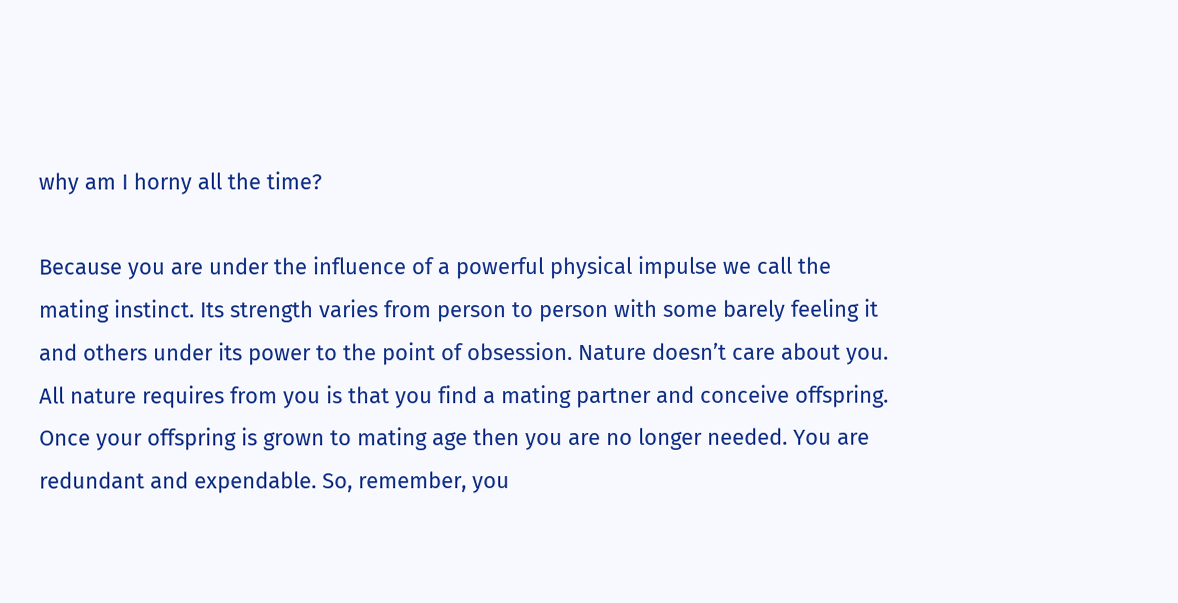why am I horny all the time?

Because you are under the influence of a powerful physical impulse we call the mating instinct. Its strength varies from person to person with some barely feeling it and others under its power to the point of obsession. Nature doesn’t care about you. All nature requires from you is that you find a mating partner and conceive offspring. Once your offspring is grown to mating age then you are no longer needed. You are redundant and expendable. So, remember, you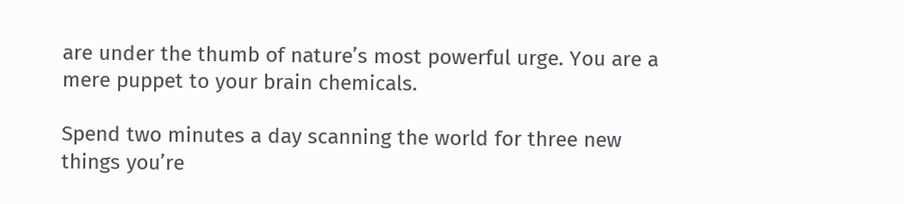are under the thumb of nature’s most powerful urge. You are a mere puppet to your brain chemicals.

Spend two minutes a day scanning the world for three new things you’re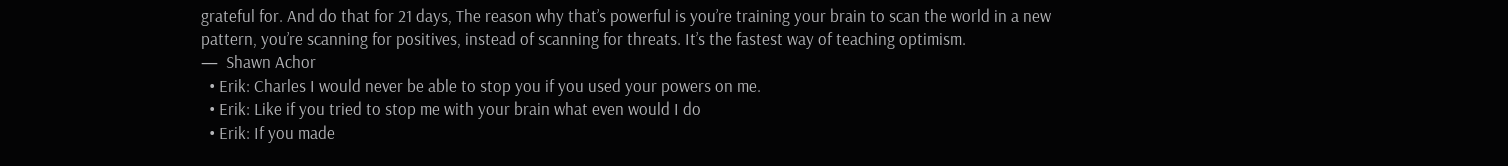grateful for. And do that for 21 days, The reason why that’s powerful is you’re training your brain to scan the world in a new pattern, you’re scanning for positives, instead of scanning for threats. It’s the fastest way of teaching optimism.
—  Shawn Achor
  • Erik: Charles I would never be able to stop you if you used your powers on me.
  • Erik: Like if you tried to stop me with your brain what even would I do
  • Erik: If you made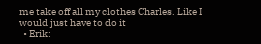me take off all my clothes Charles. Like I would just have to do it
  • Erik: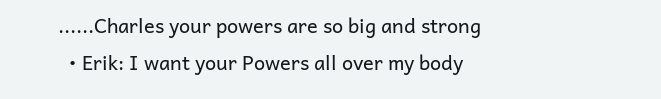......Charles your powers are so big and strong
  • Erik: I want your Powers all over my body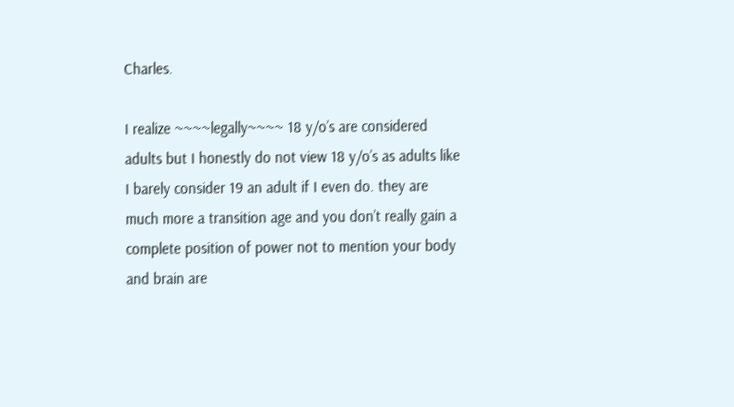Charles.

I realize ~~~~legally~~~~ 18 y/o’s are considered adults but I honestly do not view 18 y/o’s as adults like I barely consider 19 an adult if I even do. they are much more a transition age and you don’t really gain a complete position of power not to mention your body and brain are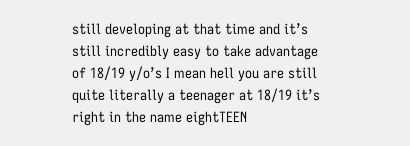still developing at that time and it’s still incredibly easy to take advantage of 18/19 y/o’s I mean hell you are still quite literally a teenager at 18/19 it’s right in the name eightTEEN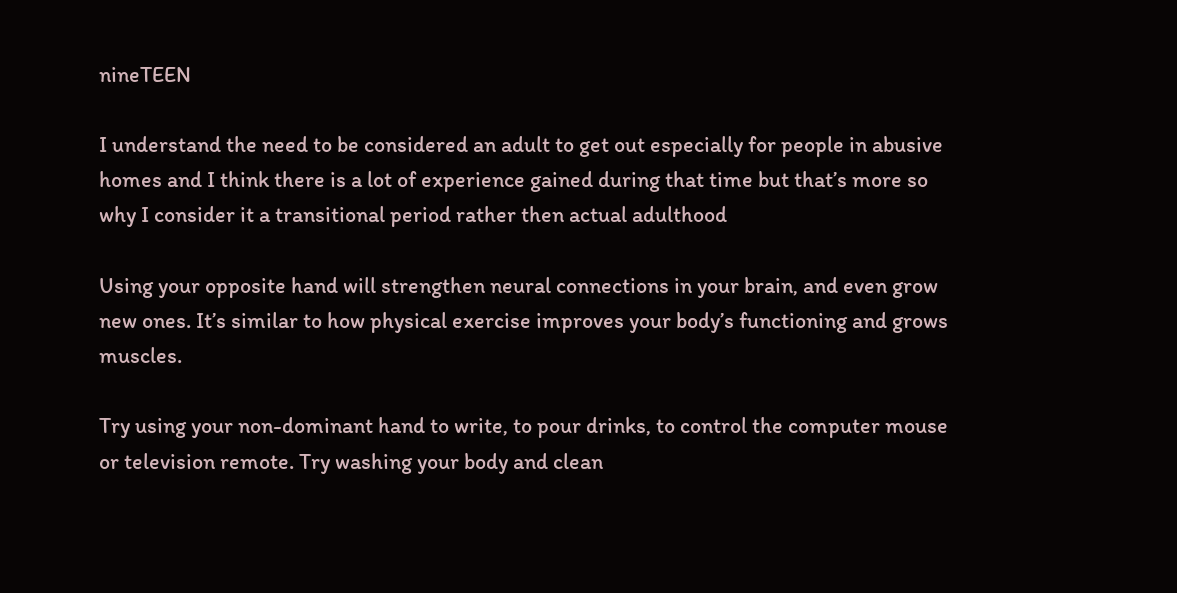nineTEEN

I understand the need to be considered an adult to get out especially for people in abusive homes and I think there is a lot of experience gained during that time but that’s more so why I consider it a transitional period rather then actual adulthood

Using your opposite hand will strengthen neural connections in your brain, and even grow new ones. It’s similar to how physical exercise improves your body’s functioning and grows muscles.

Try using your non-dominant hand to write, to pour drinks, to control the computer mouse or television remote. Try washing your body and clean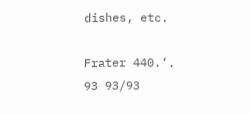dishes, etc.

Frater 440.’.
93 93/93